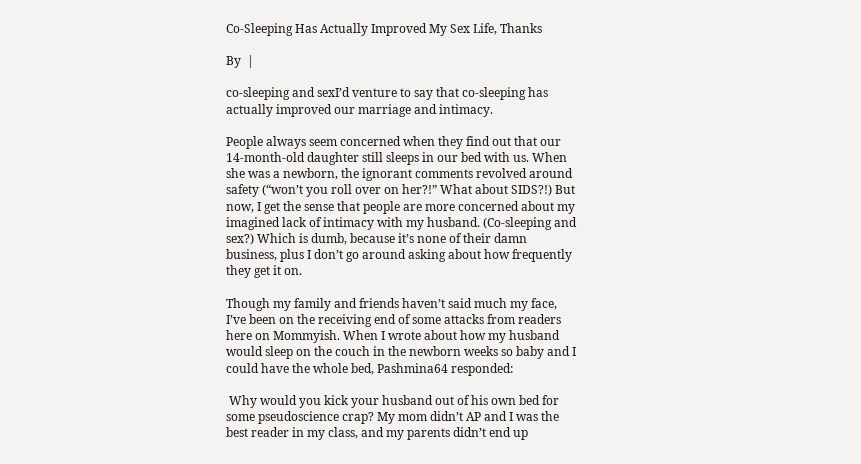Co-Sleeping Has Actually Improved My Sex Life, Thanks

By  |

co-sleeping and sexI’d venture to say that co-sleeping has actually improved our marriage and intimacy.

People always seem concerned when they find out that our 14-month-old daughter still sleeps in our bed with us. When she was a newborn, the ignorant comments revolved around safety (“won’t you roll over on her?!” What about SIDS?!) But now, I get the sense that people are more concerned about my imagined lack of intimacy with my husband. (Co-sleeping and sex?) Which is dumb, because it’s none of their damn business, plus I don’t go around asking about how frequently they get it on.

Though my family and friends haven’t said much my face, I’ve been on the receiving end of some attacks from readers here on Mommyish. When I wrote about how my husband would sleep on the couch in the newborn weeks so baby and I could have the whole bed, Pashmina64 responded:

 Why would you kick your husband out of his own bed for some pseudoscience crap? My mom didn’t AP and I was the best reader in my class, and my parents didn’t end up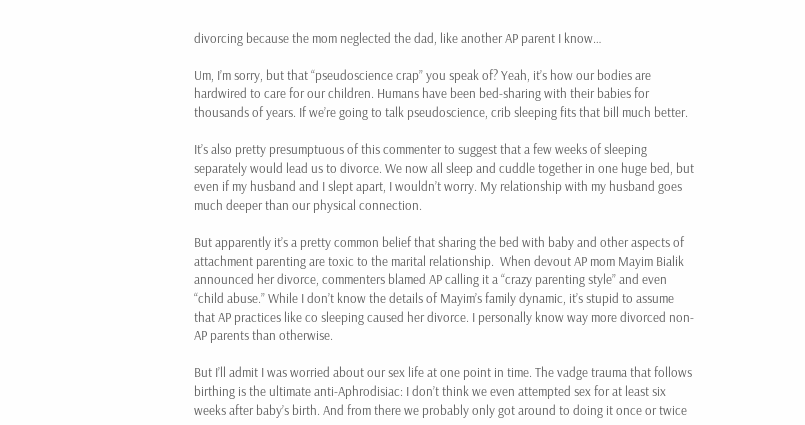divorcing because the mom neglected the dad, like another AP parent I know…

Um, I’m sorry, but that “pseudoscience crap” you speak of? Yeah, it’s how our bodies are hardwired to care for our children. Humans have been bed-sharing with their babies for thousands of years. If we’re going to talk pseudoscience, crib sleeping fits that bill much better.

It’s also pretty presumptuous of this commenter to suggest that a few weeks of sleeping separately would lead us to divorce. We now all sleep and cuddle together in one huge bed, but even if my husband and I slept apart, I wouldn’t worry. My relationship with my husband goes much deeper than our physical connection.

But apparently it’s a pretty common belief that sharing the bed with baby and other aspects of attachment parenting are toxic to the marital relationship.  When devout AP mom Mayim Bialik announced her divorce, commenters blamed AP calling it a “crazy parenting style” and even “child abuse.” While I don’t know the details of Mayim’s family dynamic, it’s stupid to assume that AP practices like co sleeping caused her divorce. I personally know way more divorced non-AP parents than otherwise.

But I’ll admit I was worried about our sex life at one point in time. The vadge trauma that follows birthing is the ultimate anti-Aphrodisiac: I don’t think we even attempted sex for at least six weeks after baby’s birth. And from there we probably only got around to doing it once or twice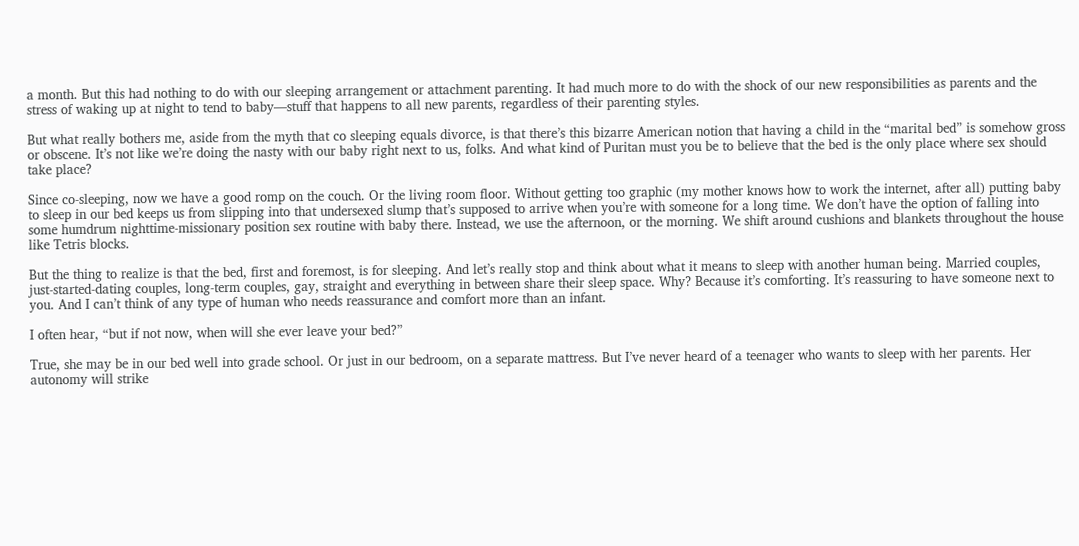a month. But this had nothing to do with our sleeping arrangement or attachment parenting. It had much more to do with the shock of our new responsibilities as parents and the stress of waking up at night to tend to baby—stuff that happens to all new parents, regardless of their parenting styles.

But what really bothers me, aside from the myth that co sleeping equals divorce, is that there’s this bizarre American notion that having a child in the “marital bed” is somehow gross or obscene. It’s not like we’re doing the nasty with our baby right next to us, folks. And what kind of Puritan must you be to believe that the bed is the only place where sex should take place?

Since co-sleeping, now we have a good romp on the couch. Or the living room floor. Without getting too graphic (my mother knows how to work the internet, after all) putting baby to sleep in our bed keeps us from slipping into that undersexed slump that’s supposed to arrive when you’re with someone for a long time. We don’t have the option of falling into some humdrum nighttime-missionary position sex routine with baby there. Instead, we use the afternoon, or the morning. We shift around cushions and blankets throughout the house like Tetris blocks.

But the thing to realize is that the bed, first and foremost, is for sleeping. And let’s really stop and think about what it means to sleep with another human being. Married couples, just-started-dating couples, long-term couples, gay, straight and everything in between share their sleep space. Why? Because it’s comforting. It’s reassuring to have someone next to you. And I can’t think of any type of human who needs reassurance and comfort more than an infant.

I often hear, “but if not now, when will she ever leave your bed?”

True, she may be in our bed well into grade school. Or just in our bedroom, on a separate mattress. But I’ve never heard of a teenager who wants to sleep with her parents. Her autonomy will strike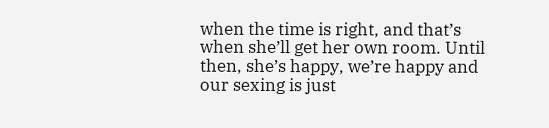when the time is right, and that’s when she’ll get her own room. Until then, she’s happy, we’re happy and our sexing is just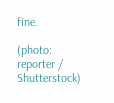fine.

(photo: reporter / Shutterstock)